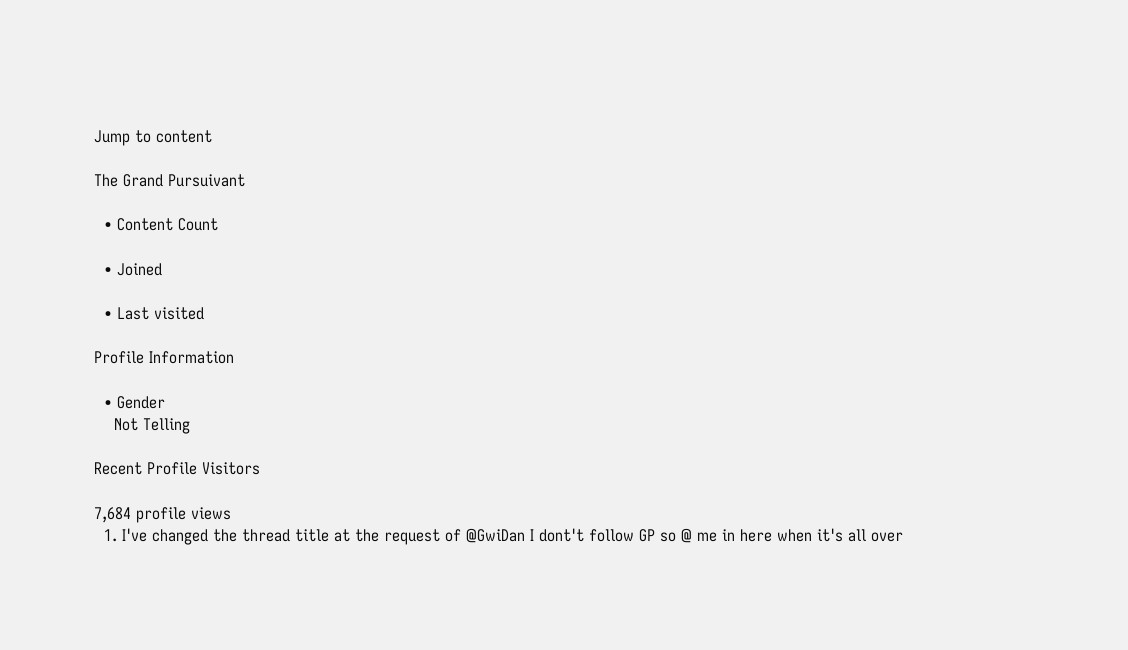Jump to content

The Grand Pursuivant

  • Content Count

  • Joined

  • Last visited

Profile Information

  • Gender
    Not Telling

Recent Profile Visitors

7,684 profile views
  1. I've changed the thread title at the request of @GwiDan I dont't follow GP so @ me in here when it's all over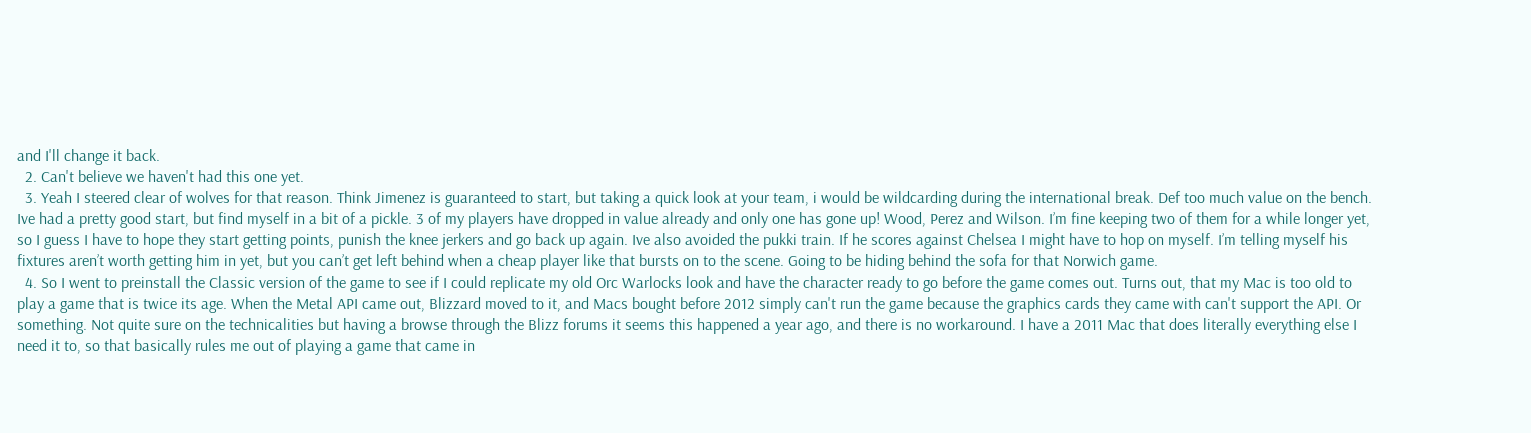and I'll change it back.
  2. Can't believe we haven't had this one yet.
  3. Yeah I steered clear of wolves for that reason. Think Jimenez is guaranteed to start, but taking a quick look at your team, i would be wildcarding during the international break. Def too much value on the bench. Ive had a pretty good start, but find myself in a bit of a pickle. 3 of my players have dropped in value already and only one has gone up! Wood, Perez and Wilson. I’m fine keeping two of them for a while longer yet, so I guess I have to hope they start getting points, punish the knee jerkers and go back up again. Ive also avoided the pukki train. If he scores against Chelsea I might have to hop on myself. I’m telling myself his fixtures aren’t worth getting him in yet, but you can’t get left behind when a cheap player like that bursts on to the scene. Going to be hiding behind the sofa for that Norwich game.
  4. So I went to preinstall the Classic version of the game to see if I could replicate my old Orc Warlocks look and have the character ready to go before the game comes out. Turns out, that my Mac is too old to play a game that is twice its age. When the Metal API came out, Blizzard moved to it, and Macs bought before 2012 simply can't run the game because the graphics cards they came with can't support the API. Or something. Not quite sure on the technicalities but having a browse through the Blizz forums it seems this happened a year ago, and there is no workaround. I have a 2011 Mac that does literally everything else I need it to, so that basically rules me out of playing a game that came in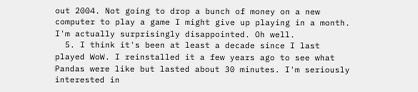out 2004. Not going to drop a bunch of money on a new computer to play a game I might give up playing in a month. I'm actually surprisingly disappointed. Oh well.
  5. I think it's been at least a decade since I last played WoW. I reinstalled it a few years ago to see what Pandas were like but lasted about 30 minutes. I'm seriously interested in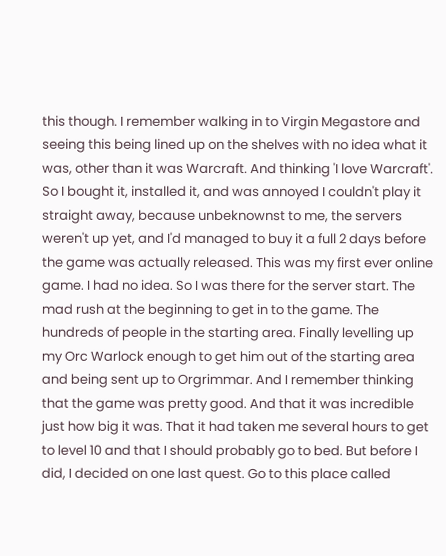this though. I remember walking in to Virgin Megastore and seeing this being lined up on the shelves with no idea what it was, other than it was Warcraft. And thinking 'I love Warcraft'. So I bought it, installed it, and was annoyed I couldn't play it straight away, because unbeknownst to me, the servers weren't up yet, and I'd managed to buy it a full 2 days before the game was actually released. This was my first ever online game. I had no idea. So I was there for the server start. The mad rush at the beginning to get in to the game. The hundreds of people in the starting area. Finally levelling up my Orc Warlock enough to get him out of the starting area and being sent up to Orgrimmar. And I remember thinking that the game was pretty good. And that it was incredible just how big it was. That it had taken me several hours to get to level 10 and that I should probably go to bed. But before I did, I decided on one last quest. Go to this place called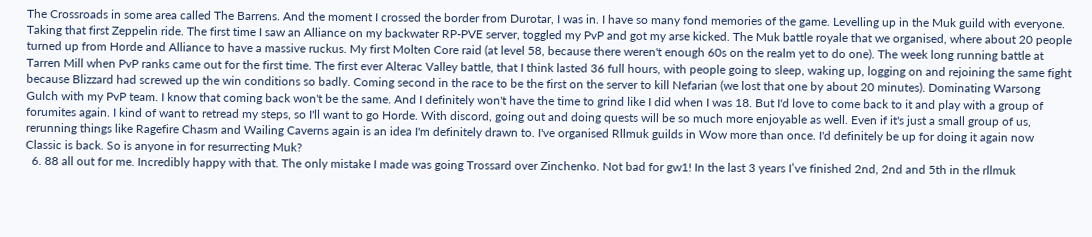The Crossroads in some area called The Barrens. And the moment I crossed the border from Durotar, I was in. I have so many fond memories of the game. Levelling up in the Muk guild with everyone. Taking that first Zeppelin ride. The first time I saw an Alliance on my backwater RP-PVE server, toggled my PvP and got my arse kicked. The Muk battle royale that we organised, where about 20 people turned up from Horde and Alliance to have a massive ruckus. My first Molten Core raid (at level 58, because there weren't enough 60s on the realm yet to do one). The week long running battle at Tarren Mill when PvP ranks came out for the first time. The first ever Alterac Valley battle, that I think lasted 36 full hours, with people going to sleep, waking up, logging on and rejoining the same fight because Blizzard had screwed up the win conditions so badly. Coming second in the race to be the first on the server to kill Nefarian (we lost that one by about 20 minutes). Dominating Warsong Gulch with my PvP team. I know that coming back won't be the same. And I definitely won't have the time to grind like I did when I was 18. But I'd love to come back to it and play with a group of forumites again. I kind of want to retread my steps, so I'll want to go Horde. With discord, going out and doing quests will be so much more enjoyable as well. Even if it's just a small group of us, rerunning things like Ragefire Chasm and Wailing Caverns again is an idea I'm definitely drawn to. I've organised Rllmuk guilds in Wow more than once. I'd definitely be up for doing it again now Classic is back. So is anyone in for resurrecting Muk?
  6. 88 all out for me. Incredibly happy with that. The only mistake I made was going Trossard over Zinchenko. Not bad for gw1! In the last 3 years I’ve finished 2nd, 2nd and 5th in the rllmuk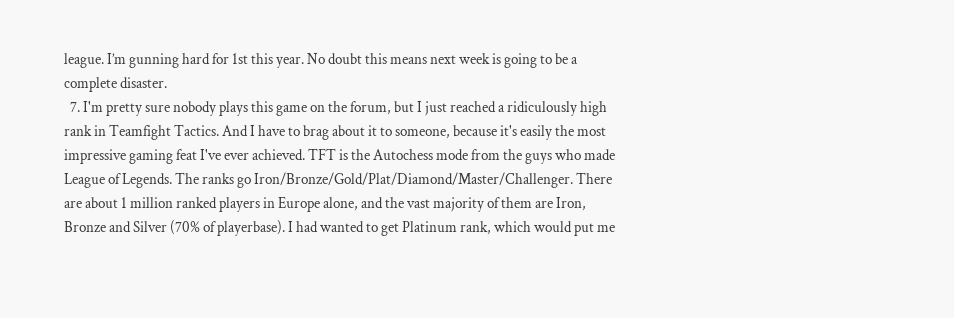league. I’m gunning hard for 1st this year. No doubt this means next week is going to be a complete disaster.
  7. I'm pretty sure nobody plays this game on the forum, but I just reached a ridiculously high rank in Teamfight Tactics. And I have to brag about it to someone, because it's easily the most impressive gaming feat I've ever achieved. TFT is the Autochess mode from the guys who made League of Legends. The ranks go Iron/Bronze/Gold/Plat/Diamond/Master/Challenger. There are about 1 million ranked players in Europe alone, and the vast majority of them are Iron, Bronze and Silver (70% of playerbase). I had wanted to get Platinum rank, which would put me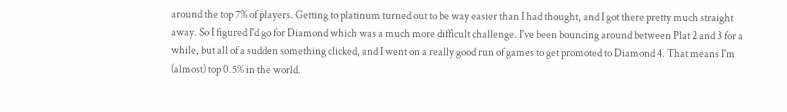around the top 7% of players. Getting to platinum turned out to be way easier than I had thought, and I got there pretty much straight away. So I figured I'd go for Diamond which was a much more difficult challenge. I've been bouncing around between Plat 2 and 3 for a while, but all of a sudden something clicked, and I went on a really good run of games to get promoted to Diamond 4. That means I'm (almost) top 0.5% in the world.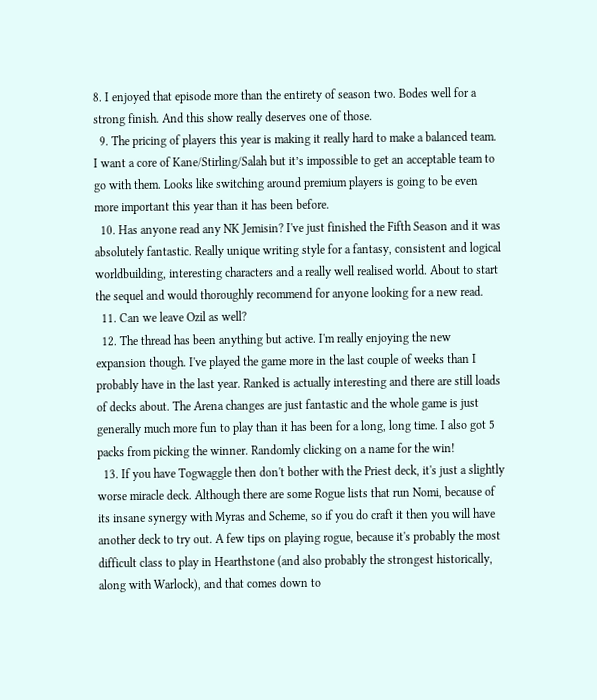8. I enjoyed that episode more than the entirety of season two. Bodes well for a strong finish. And this show really deserves one of those.
  9. The pricing of players this year is making it really hard to make a balanced team. I want a core of Kane/Stirling/Salah but it’s impossible to get an acceptable team to go with them. Looks like switching around premium players is going to be even more important this year than it has been before.
  10. Has anyone read any NK Jemisin? I've just finished the Fifth Season and it was absolutely fantastic. Really unique writing style for a fantasy, consistent and logical worldbuilding, interesting characters and a really well realised world. About to start the sequel and would thoroughly recommend for anyone looking for a new read.
  11. Can we leave Ozil as well?
  12. The thread has been anything but active. I'm really enjoying the new expansion though. I've played the game more in the last couple of weeks than I probably have in the last year. Ranked is actually interesting and there are still loads of decks about. The Arena changes are just fantastic and the whole game is just generally much more fun to play than it has been for a long, long time. I also got 5 packs from picking the winner. Randomly clicking on a name for the win!
  13. If you have Togwaggle then don't bother with the Priest deck, it's just a slightly worse miracle deck. Although there are some Rogue lists that run Nomi, because of its insane synergy with Myras and Scheme, so if you do craft it then you will have another deck to try out. A few tips on playing rogue, because it's probably the most difficult class to play in Hearthstone (and also probably the strongest historically, along with Warlock), and that comes down to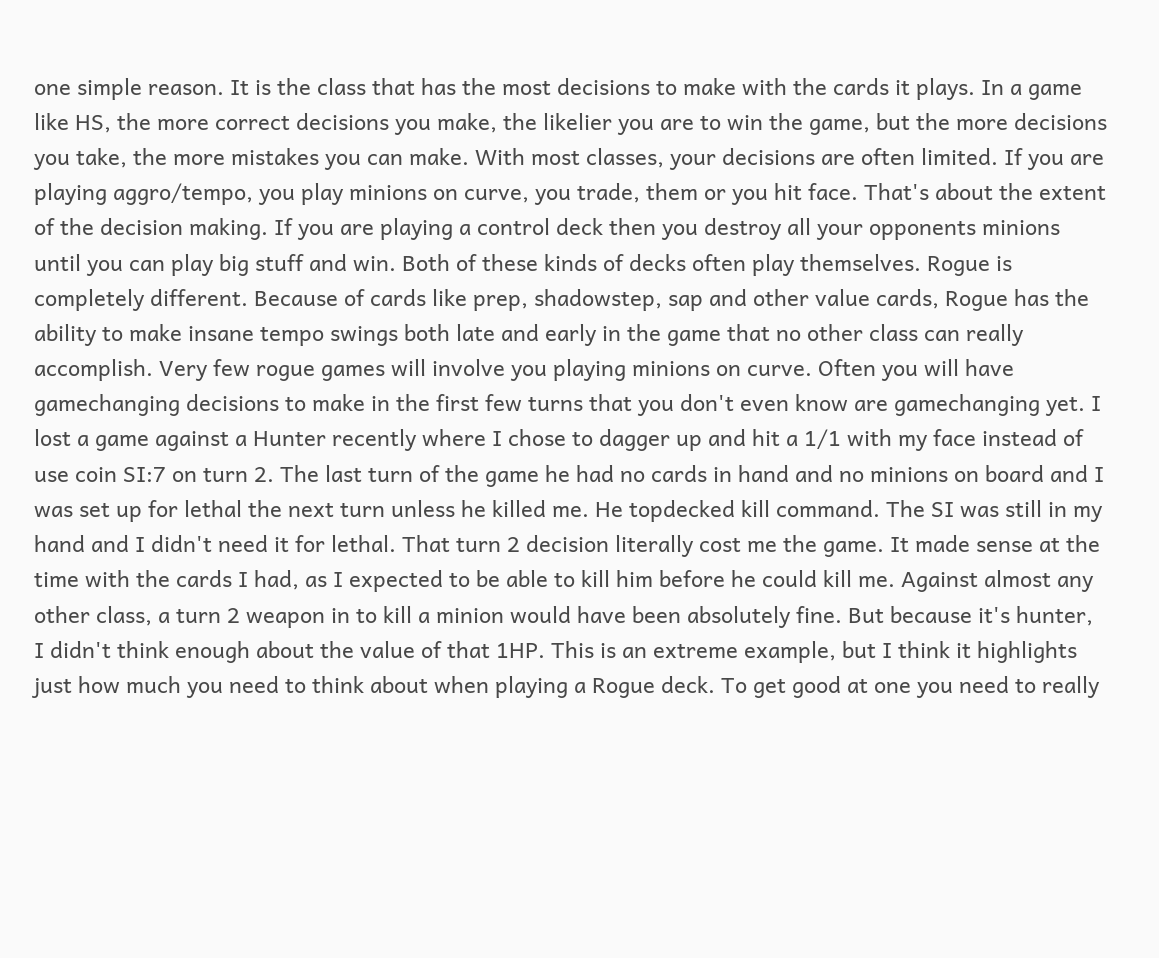one simple reason. It is the class that has the most decisions to make with the cards it plays. In a game like HS, the more correct decisions you make, the likelier you are to win the game, but the more decisions you take, the more mistakes you can make. With most classes, your decisions are often limited. If you are playing aggro/tempo, you play minions on curve, you trade, them or you hit face. That's about the extent of the decision making. If you are playing a control deck then you destroy all your opponents minions until you can play big stuff and win. Both of these kinds of decks often play themselves. Rogue is completely different. Because of cards like prep, shadowstep, sap and other value cards, Rogue has the ability to make insane tempo swings both late and early in the game that no other class can really accomplish. Very few rogue games will involve you playing minions on curve. Often you will have gamechanging decisions to make in the first few turns that you don't even know are gamechanging yet. I lost a game against a Hunter recently where I chose to dagger up and hit a 1/1 with my face instead of use coin SI:7 on turn 2. The last turn of the game he had no cards in hand and no minions on board and I was set up for lethal the next turn unless he killed me. He topdecked kill command. The SI was still in my hand and I didn't need it for lethal. That turn 2 decision literally cost me the game. It made sense at the time with the cards I had, as I expected to be able to kill him before he could kill me. Against almost any other class, a turn 2 weapon in to kill a minion would have been absolutely fine. But because it's hunter, I didn't think enough about the value of that 1HP. This is an extreme example, but I think it highlights just how much you need to think about when playing a Rogue deck. To get good at one you need to really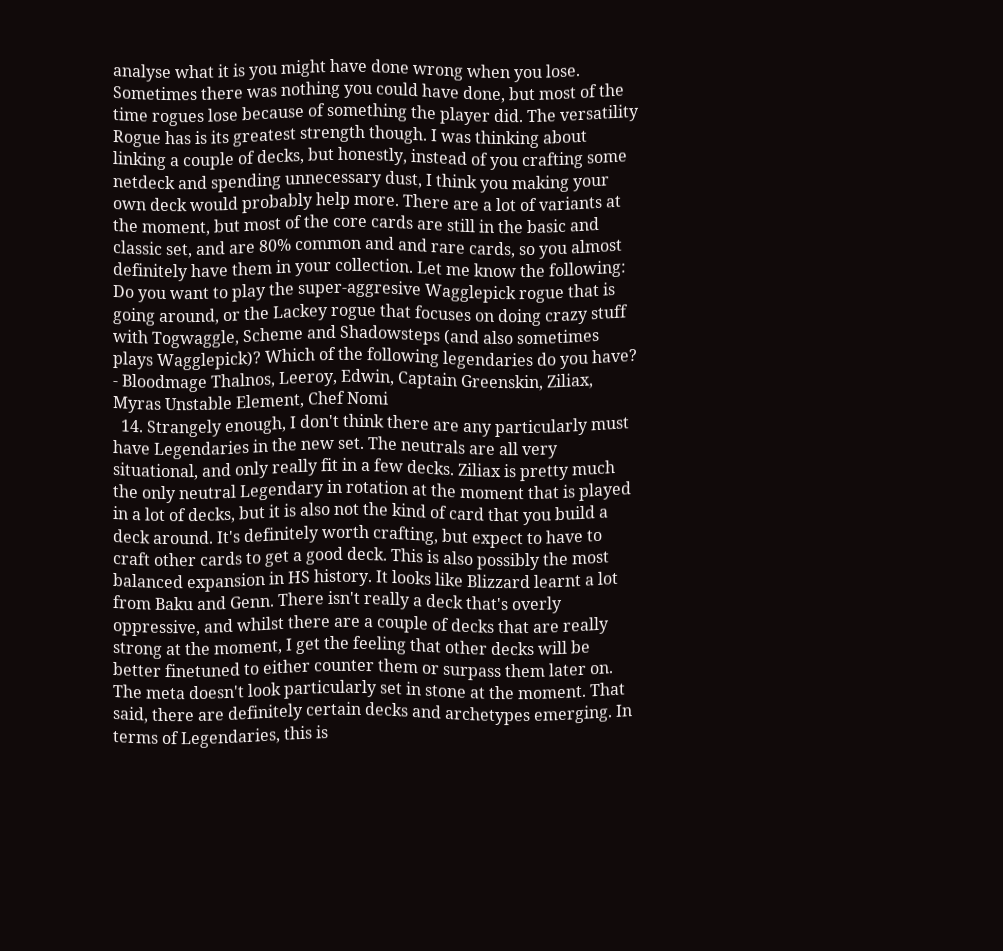analyse what it is you might have done wrong when you lose. Sometimes there was nothing you could have done, but most of the time rogues lose because of something the player did. The versatility Rogue has is its greatest strength though. I was thinking about linking a couple of decks, but honestly, instead of you crafting some netdeck and spending unnecessary dust, I think you making your own deck would probably help more. There are a lot of variants at the moment, but most of the core cards are still in the basic and classic set, and are 80% common and and rare cards, so you almost definitely have them in your collection. Let me know the following: Do you want to play the super-aggresive Wagglepick rogue that is going around, or the Lackey rogue that focuses on doing crazy stuff with Togwaggle, Scheme and Shadowsteps (and also sometimes plays Wagglepick)? Which of the following legendaries do you have? - Bloodmage Thalnos, Leeroy, Edwin, Captain Greenskin, Ziliax, Myras Unstable Element, Chef Nomi
  14. Strangely enough, I don't think there are any particularly must have Legendaries in the new set. The neutrals are all very situational, and only really fit in a few decks. Ziliax is pretty much the only neutral Legendary in rotation at the moment that is played in a lot of decks, but it is also not the kind of card that you build a deck around. It's definitely worth crafting, but expect to have to craft other cards to get a good deck. This is also possibly the most balanced expansion in HS history. It looks like Blizzard learnt a lot from Baku and Genn. There isn't really a deck that's overly oppressive, and whilst there are a couple of decks that are really strong at the moment, I get the feeling that other decks will be better finetuned to either counter them or surpass them later on. The meta doesn't look particularly set in stone at the moment. That said, there are definitely certain decks and archetypes emerging. In terms of Legendaries, this is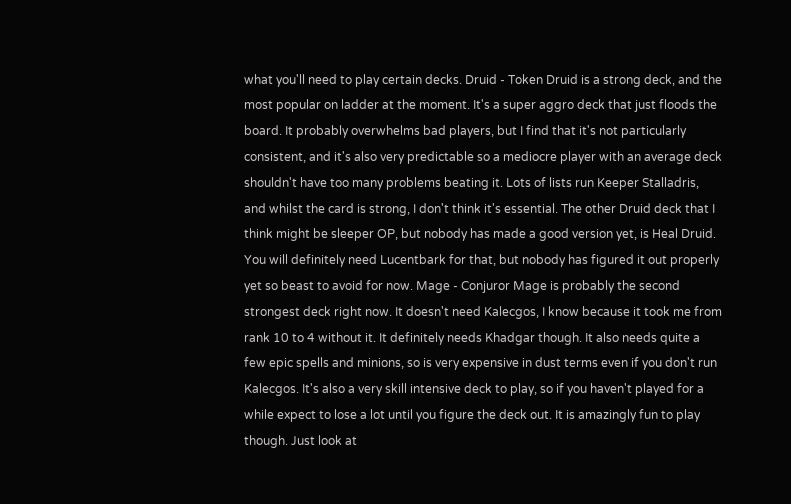what you'll need to play certain decks. Druid - Token Druid is a strong deck, and the most popular on ladder at the moment. It's a super aggro deck that just floods the board. It probably overwhelms bad players, but I find that it's not particularly consistent, and it's also very predictable so a mediocre player with an average deck shouldn't have too many problems beating it. Lots of lists run Keeper Stalladris, and whilst the card is strong, I don't think it's essential. The other Druid deck that I think might be sleeper OP, but nobody has made a good version yet, is Heal Druid. You will definitely need Lucentbark for that, but nobody has figured it out properly yet so beast to avoid for now. Mage - Conjuror Mage is probably the second strongest deck right now. It doesn't need Kalecgos, I know because it took me from rank 10 to 4 without it. It definitely needs Khadgar though. It also needs quite a few epic spells and minions, so is very expensive in dust terms even if you don't run Kalecgos. It's also a very skill intensive deck to play, so if you haven't played for a while expect to lose a lot until you figure the deck out. It is amazingly fun to play though. Just look at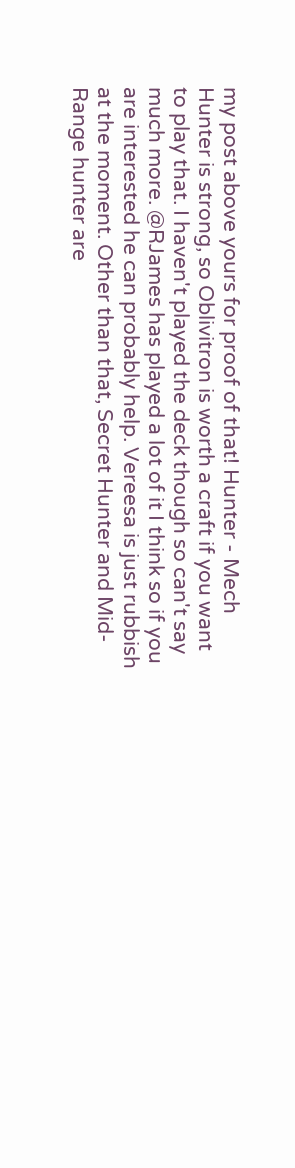my post above yours for proof of that! Hunter - Mech Hunter is strong, so Oblivitron is worth a craft if you want to play that. I haven't played the deck though so can't say much more. @RJames has played a lot of it I think so if you are interested he can probably help. Vereesa is just rubbish at the moment. Other than that, Secret Hunter and Mid-Range hunter are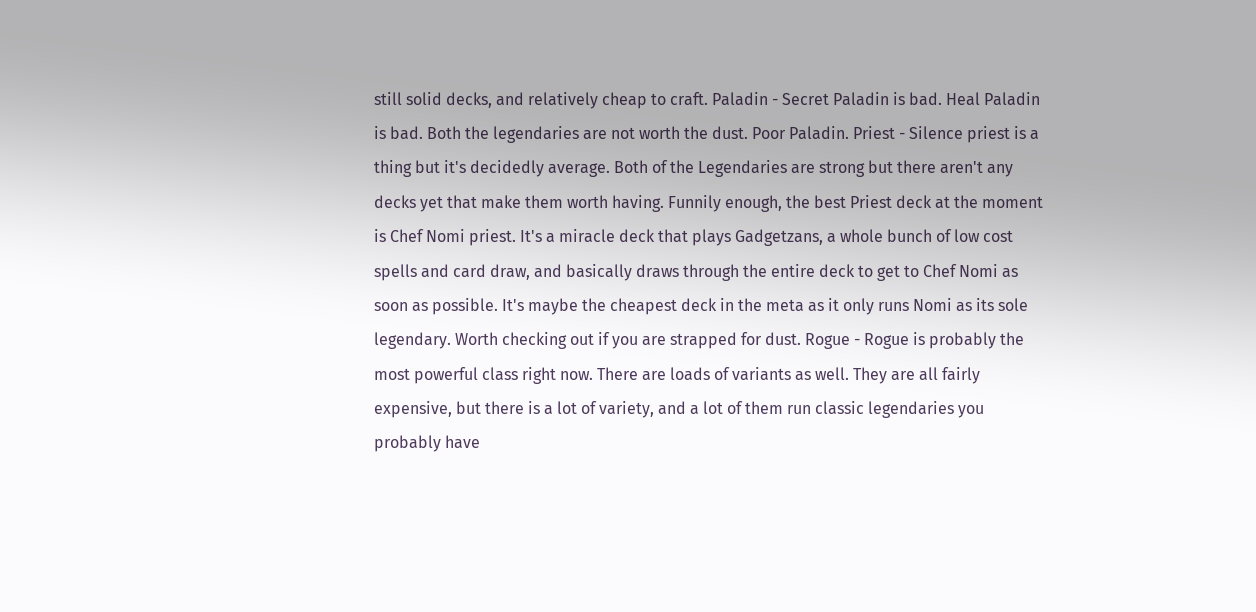still solid decks, and relatively cheap to craft. Paladin - Secret Paladin is bad. Heal Paladin is bad. Both the legendaries are not worth the dust. Poor Paladin. Priest - Silence priest is a thing but it's decidedly average. Both of the Legendaries are strong but there aren't any decks yet that make them worth having. Funnily enough, the best Priest deck at the moment is Chef Nomi priest. It's a miracle deck that plays Gadgetzans, a whole bunch of low cost spells and card draw, and basically draws through the entire deck to get to Chef Nomi as soon as possible. It's maybe the cheapest deck in the meta as it only runs Nomi as its sole legendary. Worth checking out if you are strapped for dust. Rogue - Rogue is probably the most powerful class right now. There are loads of variants as well. They are all fairly expensive, but there is a lot of variety, and a lot of them run classic legendaries you probably have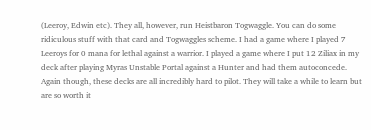(Leeroy, Edwin etc). They all, however, run Heistbaron Togwaggle. You can do some ridiculous stuff with that card and Togwaggles scheme. I had a game where I played 7 Leeroys for 0 mana for lethal against a warrior. I played a game where I put 12 Ziliax in my deck after playing Myras Unstable Portal against a Hunter and had them autoconcede. Again though, these decks are all incredibly hard to pilot. They will take a while to learn but are so worth it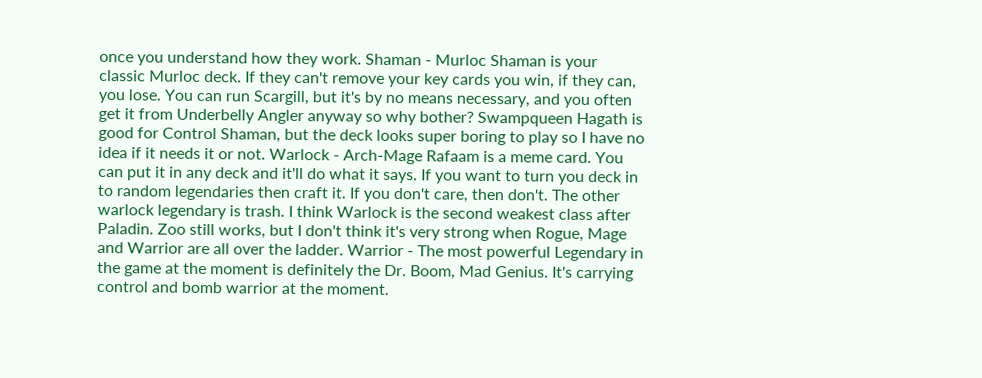once you understand how they work. Shaman - Murloc Shaman is your classic Murloc deck. If they can't remove your key cards you win, if they can, you lose. You can run Scargill, but it's by no means necessary, and you often get it from Underbelly Angler anyway so why bother? Swampqueen Hagath is good for Control Shaman, but the deck looks super boring to play so I have no idea if it needs it or not. Warlock - Arch-Mage Rafaam is a meme card. You can put it in any deck and it'll do what it says. If you want to turn you deck in to random legendaries then craft it. If you don't care, then don't. The other warlock legendary is trash. I think Warlock is the second weakest class after Paladin. Zoo still works, but I don't think it's very strong when Rogue, Mage and Warrior are all over the ladder. Warrior - The most powerful Legendary in the game at the moment is definitely the Dr. Boom, Mad Genius. It's carrying control and bomb warrior at the moment.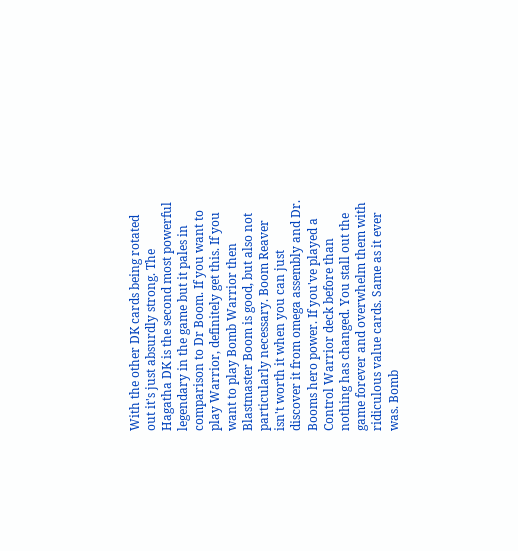With the other DK cards being rotated out it's just absurdly strong. The Hagatha DK is the second most powerful legendary in the game but it pales in comparison to Dr Boom. If you want to play Warrior, definitely get this. If you want to play Bomb Warrior then Blastmaster Boom is good, but also not particularly necessary. Boom Reaver isn't worth it when you can just discover it from omega assembly and Dr. Booms hero power. If you've played a Control Warrior deck before than nothing has changed. You stall out the game forever and overwhelm them with ridiculous value cards. Same as it ever was. Bomb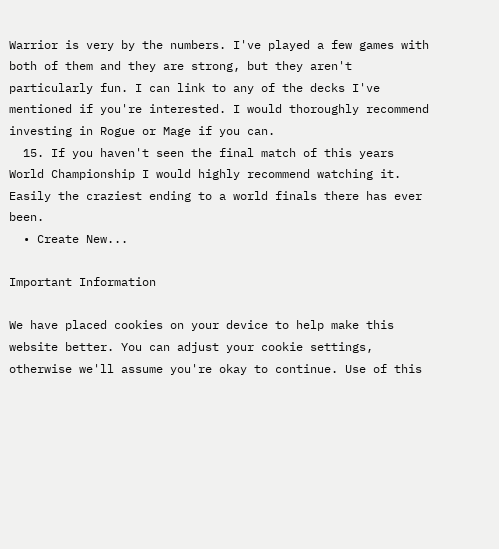Warrior is very by the numbers. I've played a few games with both of them and they are strong, but they aren't particularly fun. I can link to any of the decks I've mentioned if you're interested. I would thoroughly recommend investing in Rogue or Mage if you can.
  15. If you haven't seen the final match of this years World Championship I would highly recommend watching it. Easily the craziest ending to a world finals there has ever been.
  • Create New...

Important Information

We have placed cookies on your device to help make this website better. You can adjust your cookie settings, otherwise we'll assume you're okay to continue. Use of this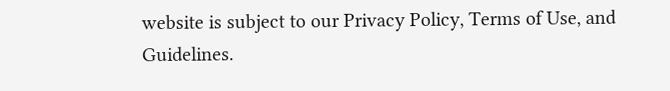website is subject to our Privacy Policy, Terms of Use, and Guidelines.